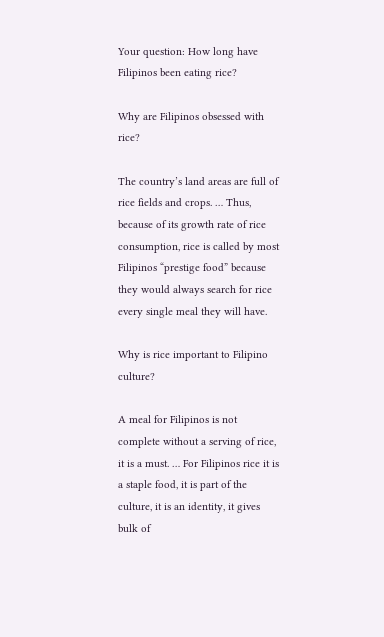Your question: How long have Filipinos been eating rice?

Why are Filipinos obsessed with rice?

The country’s land areas are full of rice fields and crops. … Thus, because of its growth rate of rice consumption, rice is called by most Filipinos “prestige food” because they would always search for rice every single meal they will have.

Why is rice important to Filipino culture?

A meal for Filipinos is not complete without a serving of rice, it is a must. … For Filipinos rice it is a staple food, it is part of the culture, it is an identity, it gives bulk of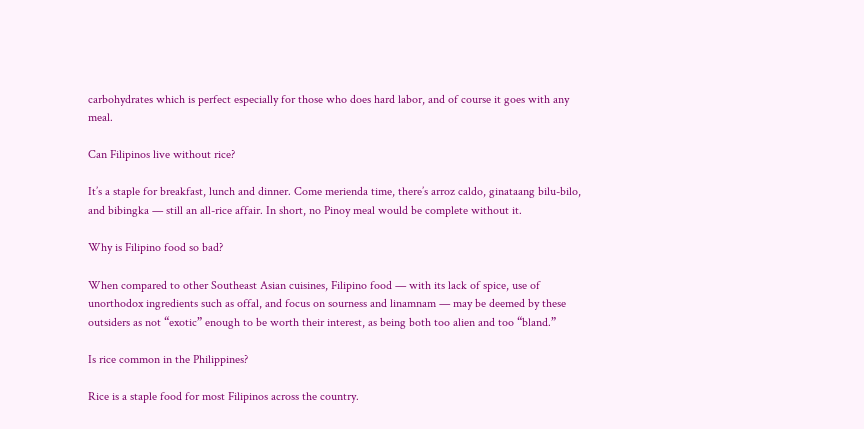carbohydrates which is perfect especially for those who does hard labor, and of course it goes with any meal.

Can Filipinos live without rice?

It’s a staple for breakfast, lunch and dinner. Come merienda time, there’s arroz caldo, ginataang bilu-bilo, and bibingka — still an all-rice affair. In short, no Pinoy meal would be complete without it.

Why is Filipino food so bad?

When compared to other Southeast Asian cuisines, Filipino food — with its lack of spice, use of unorthodox ingredients such as offal, and focus on sourness and linamnam — may be deemed by these outsiders as not “exotic” enough to be worth their interest, as being both too alien and too “bland.”

Is rice common in the Philippines?

Rice is a staple food for most Filipinos across the country.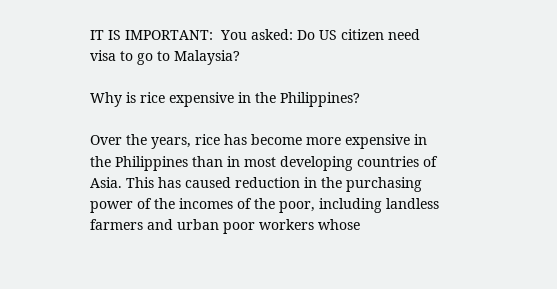IT IS IMPORTANT:  You asked: Do US citizen need visa to go to Malaysia?

Why is rice expensive in the Philippines?

Over the years, rice has become more expensive in the Philippines than in most developing countries of Asia. This has caused reduction in the purchasing power of the incomes of the poor, including landless farmers and urban poor workers whose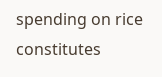spending on rice constitutes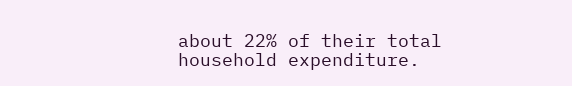about 22% of their total household expenditure.